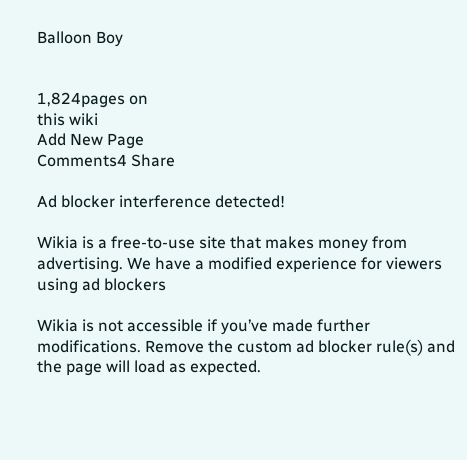Balloon Boy


1,824pages on
this wiki
Add New Page
Comments4 Share

Ad blocker interference detected!

Wikia is a free-to-use site that makes money from advertising. We have a modified experience for viewers using ad blockers

Wikia is not accessible if you’ve made further modifications. Remove the custom ad blocker rule(s) and the page will load as expected.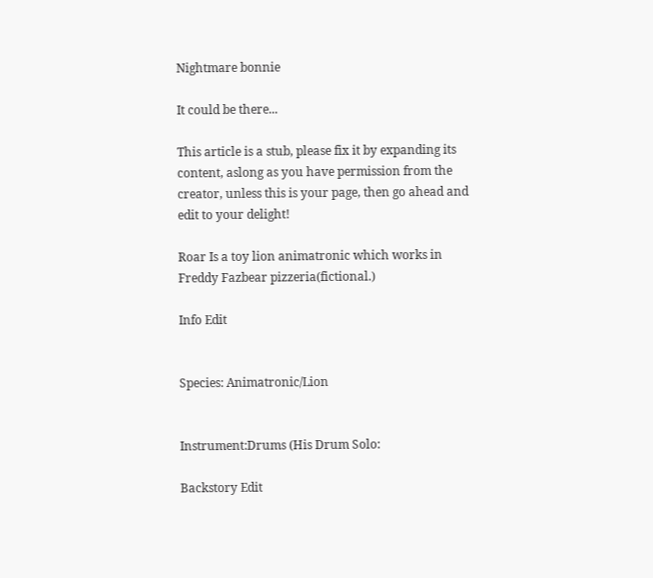Nightmare bonnie

It could be there...

This article is a stub, please fix it by expanding its content, aslong as you have permission from the creator, unless this is your page, then go ahead and edit to your delight!

Roar Is a toy lion animatronic which works in Freddy Fazbear pizzeria(fictional.)

Info Edit


Species: Animatronic/Lion


Instrument:Drums (His Drum Solo:

Backstory Edit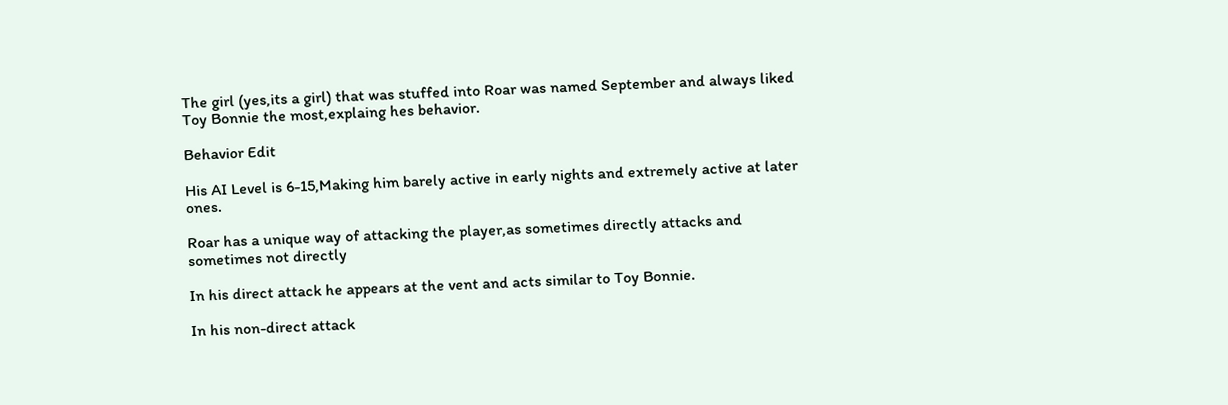The girl (yes,its a girl) that was stuffed into Roar was named September and always liked Toy Bonnie the most,explaing hes behavior.

Behavior Edit

His AI Level is 6-15,Making him barely active in early nights and extremely active at later ones.

Roar has a unique way of attacking the player,as sometimes directly attacks and sometimes not directly

In his direct attack he appears at the vent and acts similar to Toy Bonnie.

In his non-direct attack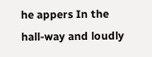he appers In the hall-way and loudly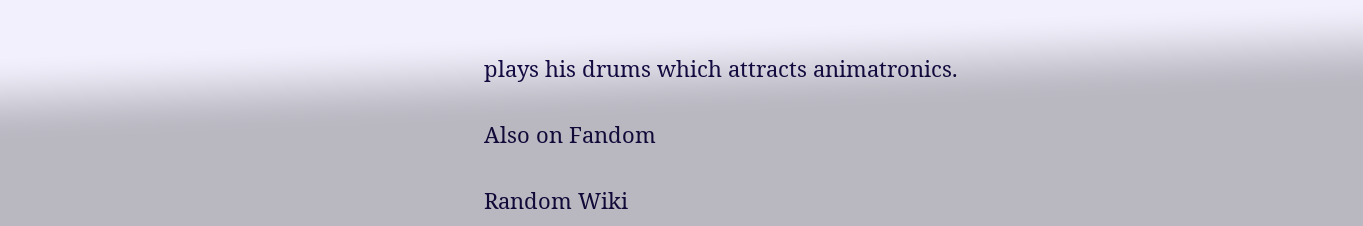plays his drums which attracts animatronics.

Also on Fandom

Random Wiki